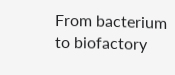From bacterium to biofactory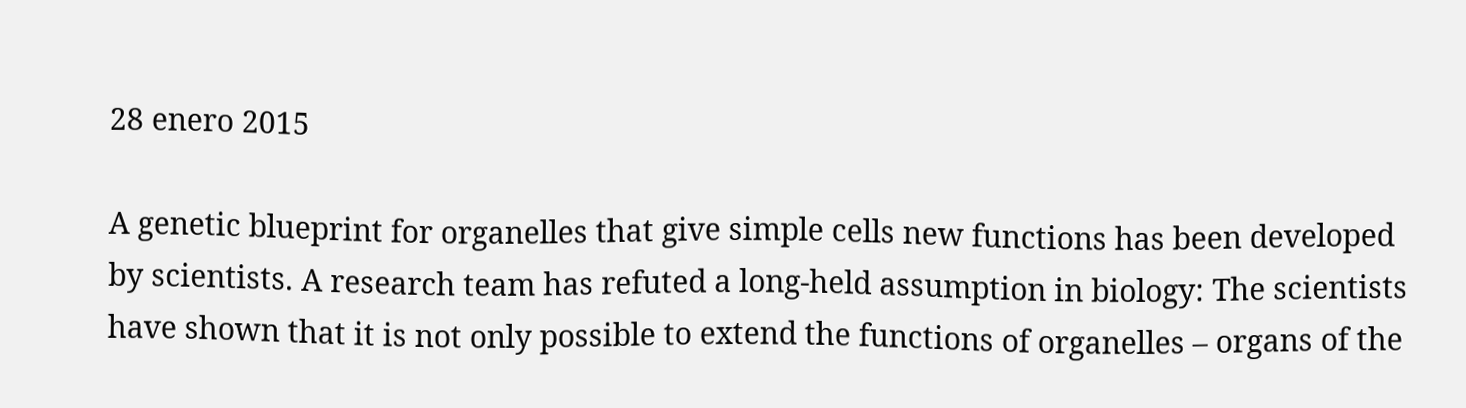28 enero 2015

A genetic blueprint for organelles that give simple cells new functions has been developed by scientists. A research team has refuted a long-held assumption in biology: The scientists have shown that it is not only possible to extend the functions of organelles – organs of the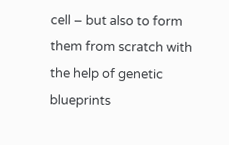cell – but also to form them from scratch with the help of genetic blueprints